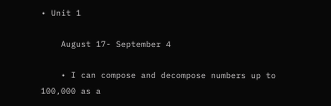• Unit 1

    August 17- September 4

    • I can compose and decompose numbers up to 100,000 as a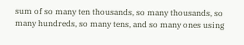sum of so many ten thousands, so many thousands, so many hundreds, so many tens, and so many ones using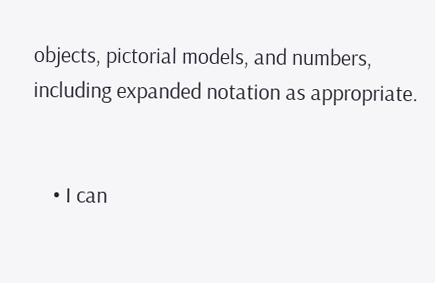objects, pictorial models, and numbers, including expanded notation as appropriate.


    • I can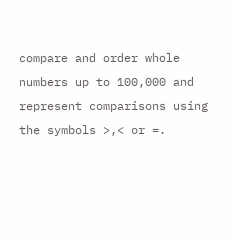compare and order whole numbers up to 100,000 and represent comparisons using the symbols >,< or =.